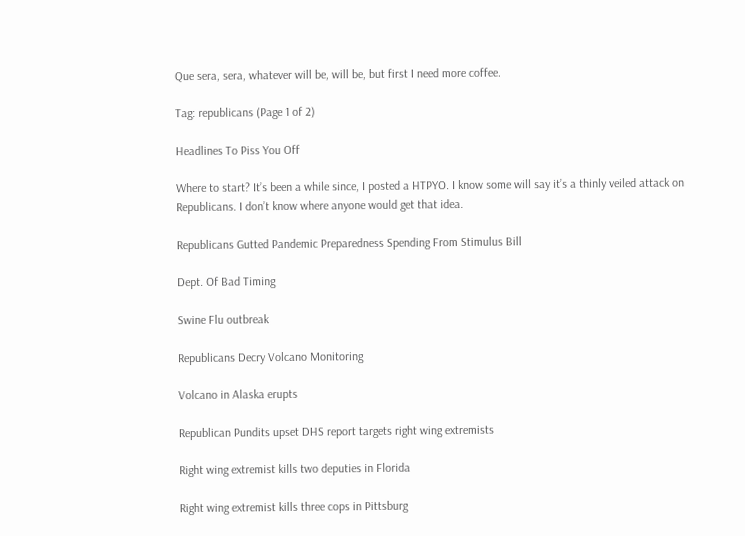Que sera, sera, whatever will be, will be, but first I need more coffee.

Tag: republicans (Page 1 of 2)

Headlines To Piss You Off

Where to start? It’s been a while since, I posted a HTPYO. I know some will say it’s a thinly veiled attack on Republicans. I don’t know where anyone would get that idea.

Republicans Gutted Pandemic Preparedness Spending From Stimulus Bill

Dept. Of Bad Timing

Swine Flu outbreak

Republicans Decry Volcano Monitoring

Volcano in Alaska erupts

Republican Pundits upset DHS report targets right wing extremists

Right wing extremist kills two deputies in Florida

Right wing extremist kills three cops in Pittsburg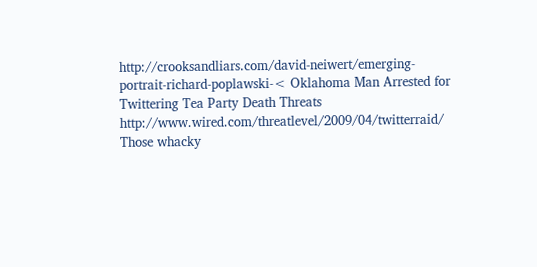http://crooksandliars.com/david-neiwert/emerging-portrait-richard-poplawski-< Oklahoma Man Arrested for Twittering Tea Party Death Threats http://www.wired.com/threatlevel/2009/04/twitterraid/ Those whacky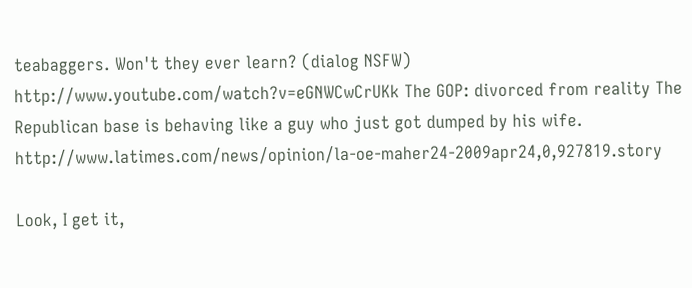teabaggers. Won't they ever learn? (dialog NSFW) http://www.youtube.com/watch?v=eGNWCwCrUKk The GOP: divorced from reality The Republican base is behaving like a guy who just got dumped by his wife. http://www.latimes.com/news/opinion/la-oe-maher24-2009apr24,0,927819.story

Look, I get it,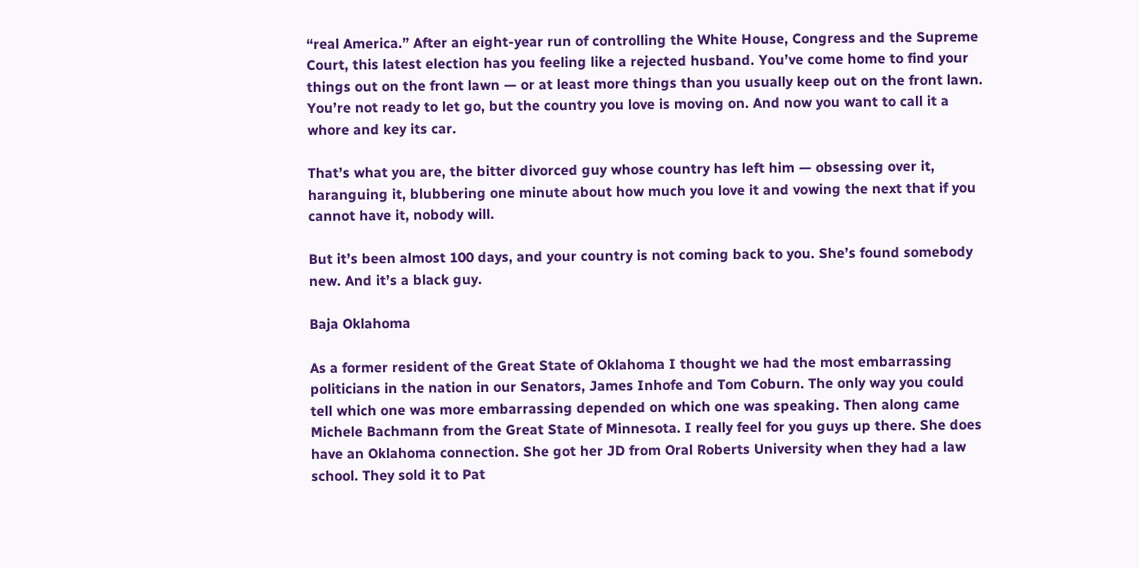“real America.” After an eight-year run of controlling the White House, Congress and the Supreme Court, this latest election has you feeling like a rejected husband. You’ve come home to find your things out on the front lawn — or at least more things than you usually keep out on the front lawn. You’re not ready to let go, but the country you love is moving on. And now you want to call it a whore and key its car.

That’s what you are, the bitter divorced guy whose country has left him — obsessing over it, haranguing it, blubbering one minute about how much you love it and vowing the next that if you cannot have it, nobody will.

But it’s been almost 100 days, and your country is not coming back to you. She’s found somebody new. And it’s a black guy.

Baja Oklahoma

As a former resident of the Great State of Oklahoma I thought we had the most embarrassing politicians in the nation in our Senators, James Inhofe and Tom Coburn. The only way you could tell which one was more embarrassing depended on which one was speaking. Then along came Michele Bachmann from the Great State of Minnesota. I really feel for you guys up there. She does have an Oklahoma connection. She got her JD from Oral Roberts University when they had a law school. They sold it to Pat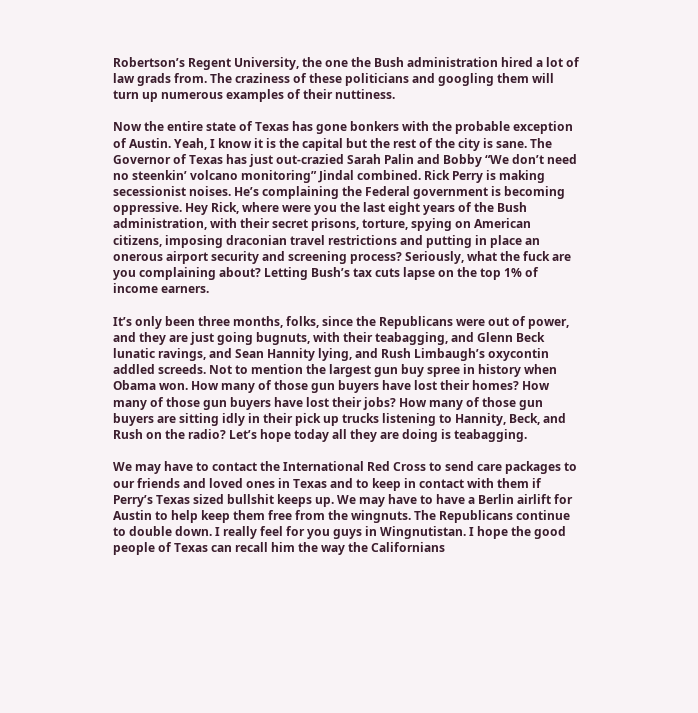Robertson’s Regent University, the one the Bush administration hired a lot of law grads from. The craziness of these politicians and googling them will turn up numerous examples of their nuttiness.

Now the entire state of Texas has gone bonkers with the probable exception of Austin. Yeah, I know it is the capital but the rest of the city is sane. The Governor of Texas has just out-crazied Sarah Palin and Bobby “We don’t need no steenkin’ volcano monitoring” Jindal combined. Rick Perry is making secessionist noises. He’s complaining the Federal government is becoming oppressive. Hey Rick, where were you the last eight years of the Bush administration, with their secret prisons, torture, spying on American citizens, imposing draconian travel restrictions and putting in place an onerous airport security and screening process? Seriously, what the fuck are you complaining about? Letting Bush’s tax cuts lapse on the top 1% of income earners.

It’s only been three months, folks, since the Republicans were out of power, and they are just going bugnuts, with their teabagging, and Glenn Beck lunatic ravings, and Sean Hannity lying, and Rush Limbaugh’s oxycontin addled screeds. Not to mention the largest gun buy spree in history when Obama won. How many of those gun buyers have lost their homes? How many of those gun buyers have lost their jobs? How many of those gun buyers are sitting idly in their pick up trucks listening to Hannity, Beck, and Rush on the radio? Let’s hope today all they are doing is teabagging.

We may have to contact the International Red Cross to send care packages to our friends and loved ones in Texas and to keep in contact with them if Perry’s Texas sized bullshit keeps up. We may have to have a Berlin airlift for Austin to help keep them free from the wingnuts. The Republicans continue to double down. I really feel for you guys in Wingnutistan. I hope the good people of Texas can recall him the way the Californians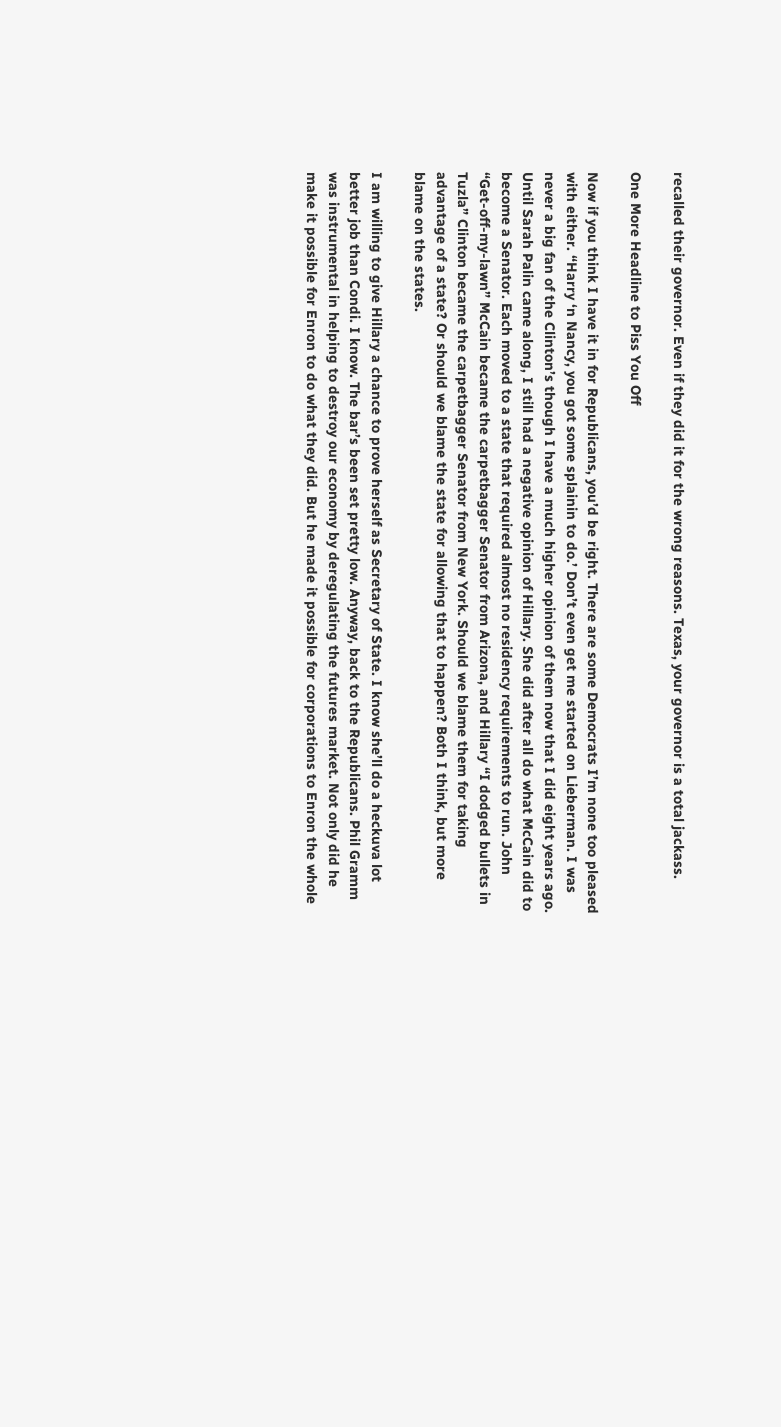recalled their governor. Even if they did it for the wrong reasons. Texas, your governor is a total jackass.

One More Headline to Piss You Off

Now if you think I have it in for Republicans, you’d be right. There are some Democrats I’m none too pleased with either. “Harry ‘n Nancy, you got some splainin to do.’ Don’t even get me started on Lieberman. I was never a big fan of the Clinton’s though I have a much higher opinion of them now that I did eight years ago. Until Sarah Palin came along, I still had a negative opinion of Hillary. She did after all do what McCain did to become a Senator. Each moved to a state that required almost no residency requirements to run. John “Get-off-my-lawn” McCain became the carpetbagger Senator from Arizona, and Hillary “I dodged bullets in Tuzla” Clinton became the carpetbagger Senator from New York. Should we blame them for taking advantage of a state? Or should we blame the state for allowing that to happen? Both I think, but more blame on the states.

I am willing to give Hillary a chance to prove herself as Secretary of State. I know she’ll do a heckuva lot better job than Condi. I know. The bar’s been set pretty low. Anyway, back to the Republicans. Phil Gramm was instrumental in helping to destroy our economy by deregulating the futures market. Not only did he make it possible for Enron to do what they did. But he made it possible for corporations to Enron the whole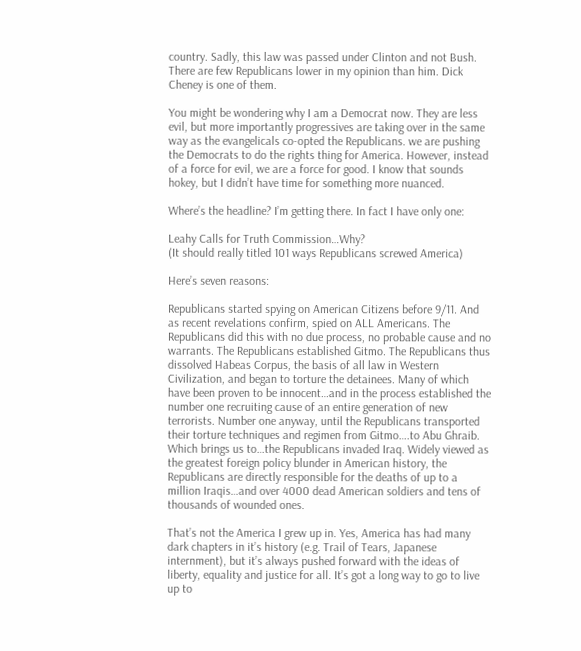country. Sadly, this law was passed under Clinton and not Bush. There are few Republicans lower in my opinion than him. Dick Cheney is one of them.

You might be wondering why I am a Democrat now. They are less evil, but more importantly progressives are taking over in the same way as the evangelicals co-opted the Republicans. we are pushing the Democrats to do the rights thing for America. However, instead of a force for evil, we are a force for good. I know that sounds hokey, but I didn’t have time for something more nuanced.

Where’s the headline? I’m getting there. In fact I have only one:

Leahy Calls for Truth Commission…Why?
(It should really titled 101 ways Republicans screwed America)

Here’s seven reasons:

Republicans started spying on American Citizens before 9/11. And as recent revelations confirm, spied on ALL Americans. The Republicans did this with no due process, no probable cause and no warrants. The Republicans established Gitmo. The Republicans thus dissolved Habeas Corpus, the basis of all law in Western Civilization, and began to torture the detainees. Many of which have been proven to be innocent…and in the process established the number one recruiting cause of an entire generation of new terrorists. Number one anyway, until the Republicans transported their torture techniques and regimen from Gitmo….to Abu Ghraib.  Which brings us to…the Republicans invaded Iraq. Widely viewed as the greatest foreign policy blunder in American history, the Republicans are directly responsible for the deaths of up to a million Iraqis…and over 4000 dead American soldiers and tens of thousands of wounded ones.

That’s not the America I grew up in. Yes, America has had many dark chapters in it’s history (e.g. Trail of Tears, Japanese internment), but it’s always pushed forward with the ideas of liberty, equality and justice for all. It’s got a long way to go to live up to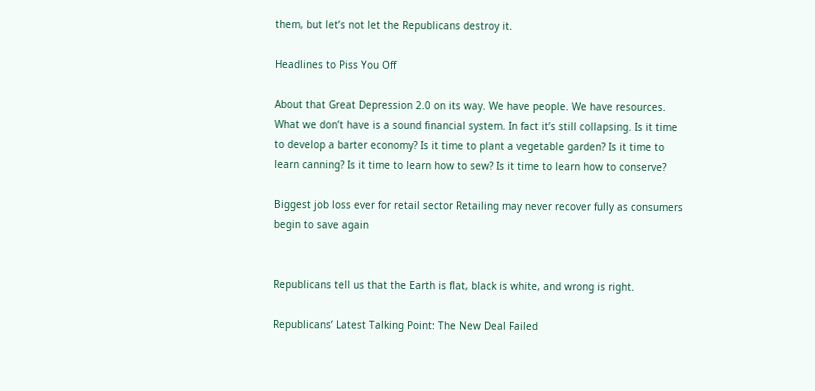them, but let’s not let the Republicans destroy it.

Headlines to Piss You Off

About that Great Depression 2.0 on its way. We have people. We have resources. What we don’t have is a sound financial system. In fact it’s still collapsing. Is it time to develop a barter economy? Is it time to plant a vegetable garden? Is it time to learn canning? Is it time to learn how to sew? Is it time to learn how to conserve?

Biggest job loss ever for retail sector Retailing may never recover fully as consumers begin to save again


Republicans tell us that the Earth is flat, black is white, and wrong is right.

Republicans’ Latest Talking Point: The New Deal Failed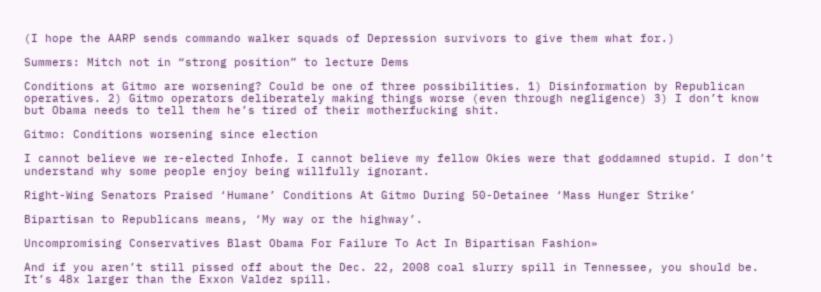(I hope the AARP sends commando walker squads of Depression survivors to give them what for.)

Summers: Mitch not in “strong position” to lecture Dems

Conditions at Gitmo are worsening? Could be one of three possibilities. 1) Disinformation by Republican operatives. 2) Gitmo operators deliberately making things worse (even through negligence) 3) I don’t know but Obama needs to tell them he’s tired of their motherfucking shit.

Gitmo: Conditions worsening since election

I cannot believe we re-elected Inhofe. I cannot believe my fellow Okies were that goddamned stupid. I don’t understand why some people enjoy being willfully ignorant.

Right-Wing Senators Praised ‘Humane’ Conditions At Gitmo During 50-Detainee ‘Mass Hunger Strike’

Bipartisan to Republicans means, ‘My way or the highway’.

Uncompromising Conservatives Blast Obama For Failure To Act In Bipartisan Fashion»

And if you aren’t still pissed off about the Dec. 22, 2008 coal slurry spill in Tennessee, you should be. It’s 48x larger than the Exxon Valdez spill.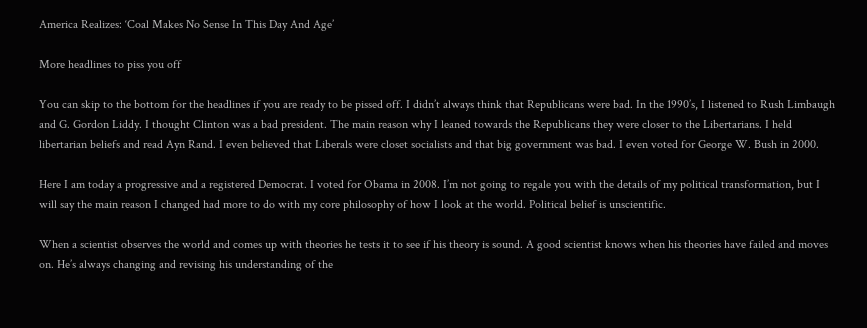America Realizes: ‘Coal Makes No Sense In This Day And Age’

More headlines to piss you off

You can skip to the bottom for the headlines if you are ready to be pissed off. I didn’t always think that Republicans were bad. In the 1990’s, I listened to Rush Limbaugh and G. Gordon Liddy. I thought Clinton was a bad president. The main reason why I leaned towards the Republicans they were closer to the Libertarians. I held libertarian beliefs and read Ayn Rand. I even believed that Liberals were closet socialists and that big government was bad. I even voted for George W. Bush in 2000.

Here I am today a progressive and a registered Democrat. I voted for Obama in 2008. I’m not going to regale you with the details of my political transformation, but I will say the main reason I changed had more to do with my core philosophy of how I look at the world. Political belief is unscientific.

When a scientist observes the world and comes up with theories he tests it to see if his theory is sound. A good scientist knows when his theories have failed and moves on. He’s always changing and revising his understanding of the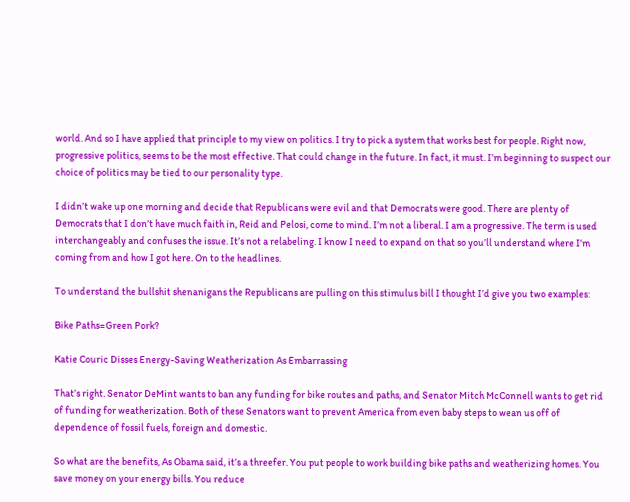world. And so I have applied that principle to my view on politics. I try to pick a system that works best for people. Right now, progressive politics, seems to be the most effective. That could change in the future. In fact, it must. I’m beginning to suspect our choice of politics may be tied to our personality type.

I didn’t wake up one morning and decide that Republicans were evil and that Democrats were good. There are plenty of Democrats that I don’t have much faith in, Reid and Pelosi, come to mind. I’m not a liberal. I am a progressive. The term is used interchangeably and confuses the issue. It’s not a relabeling. I know I need to expand on that so you’ll understand where I’m coming from and how I got here. On to the headlines.

To understand the bullshit shenanigans the Republicans are pulling on this stimulus bill I thought I’d give you two examples:

Bike Paths=Green Pork?

Katie Couric Disses Energy-Saving Weatherization As Embarrassing

That’s right. Senator DeMint wants to ban any funding for bike routes and paths, and Senator Mitch McConnell wants to get rid of funding for weatherization. Both of these Senators want to prevent America from even baby steps to wean us off of dependence of fossil fuels, foreign and domestic.

So what are the benefits, As Obama said, it’s a threefer. You put people to work building bike paths and weatherizing homes. You save money on your energy bills. You reduce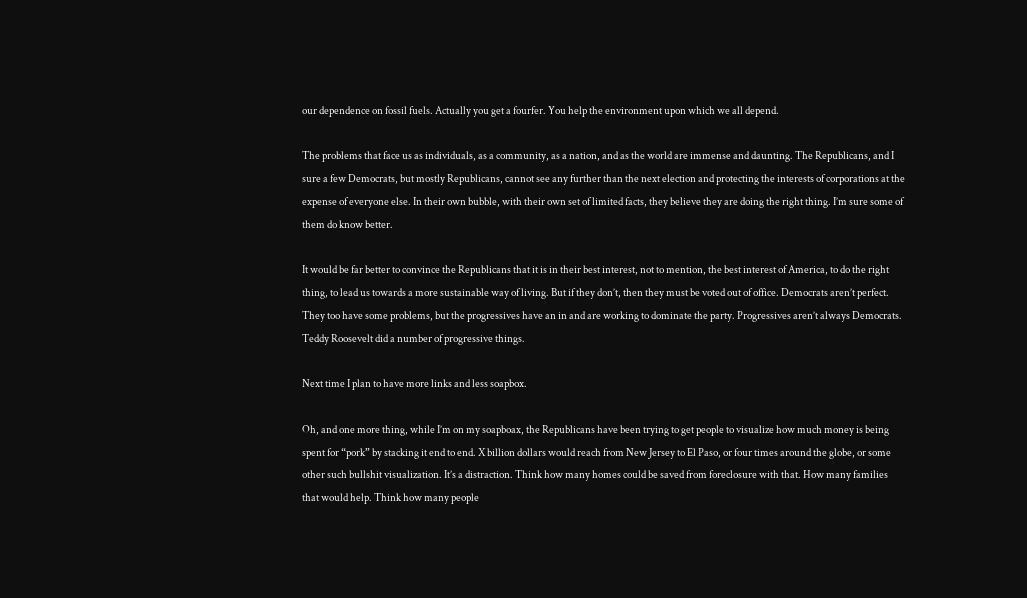our dependence on fossil fuels. Actually you get a fourfer. You help the environment upon which we all depend.

The problems that face us as individuals, as a community, as a nation, and as the world are immense and daunting. The Republicans, and I sure a few Democrats, but mostly Republicans, cannot see any further than the next election and protecting the interests of corporations at the expense of everyone else. In their own bubble, with their own set of limited facts, they believe they are doing the right thing. I’m sure some of them do know better.

It would be far better to convince the Republicans that it is in their best interest, not to mention, the best interest of America, to do the right thing, to lead us towards a more sustainable way of living. But if they don’t, then they must be voted out of office. Democrats aren’t perfect. They too have some problems, but the progressives have an in and are working to dominate the party. Progressives aren’t always Democrats. Teddy Roosevelt did a number of progressive things.

Next time I plan to have more links and less soapbox.

Oh, and one more thing, while I’m on my soapboax, the Republicans have been trying to get people to visualize how much money is being spent for “pork” by stacking it end to end. X billion dollars would reach from New Jersey to El Paso, or four times around the globe, or some other such bullshit visualization. It’s a distraction. Think how many homes could be saved from foreclosure with that. How many families that would help. Think how many people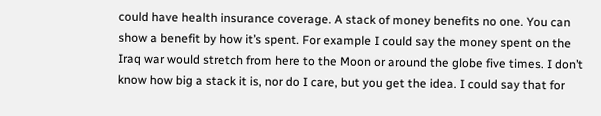could have health insurance coverage. A stack of money benefits no one. You can show a benefit by how it’s spent. For example I could say the money spent on the Iraq war would stretch from here to the Moon or around the globe five times. I don’t know how big a stack it is, nor do I care, but you get the idea. I could say that for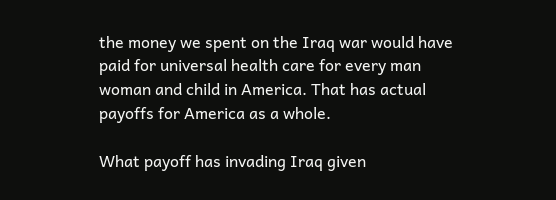the money we spent on the Iraq war would have paid for universal health care for every man woman and child in America. That has actual payoffs for America as a whole.

What payoff has invading Iraq given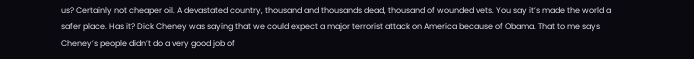us? Certainly not cheaper oil. A devastated country, thousand and thousands dead, thousand of wounded vets. You say it’s made the world a safer place. Has it? Dick Cheney was saying that we could expect a major terrorist attack on America because of Obama. That to me says Cheney’s people didn’t do a very good job of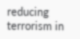reducing terrorism in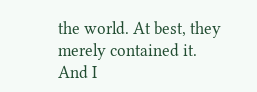the world. At best, they merely contained it. And I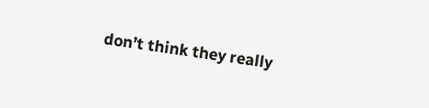don’t think they really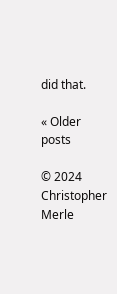did that.

« Older posts

© 2024 Christopher Merle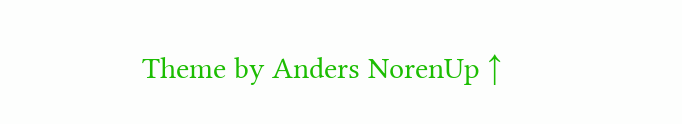Theme by Anders NorenUp ↑